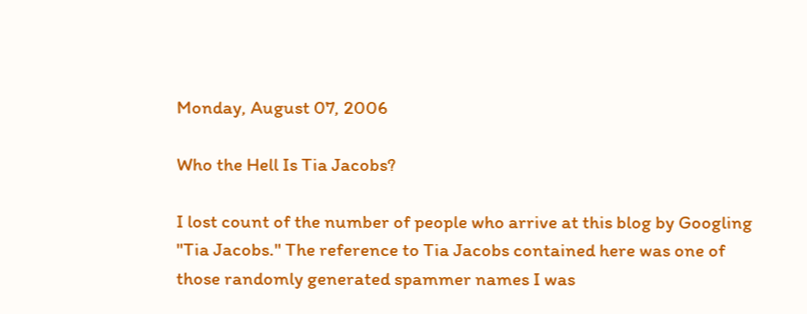Monday, August 07, 2006

Who the Hell Is Tia Jacobs?

I lost count of the number of people who arrive at this blog by Googling "Tia Jacobs." The reference to Tia Jacobs contained here was one of those randomly generated spammer names I was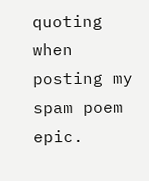quoting when posting my spam poem epic.